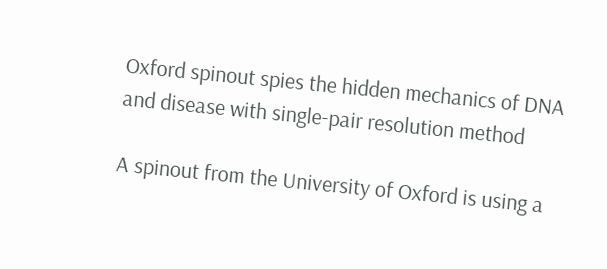Oxford spinout spies the hidden mechanics of DNA and disease with single-pair resolution method

A spinout from the University of Oxford is using a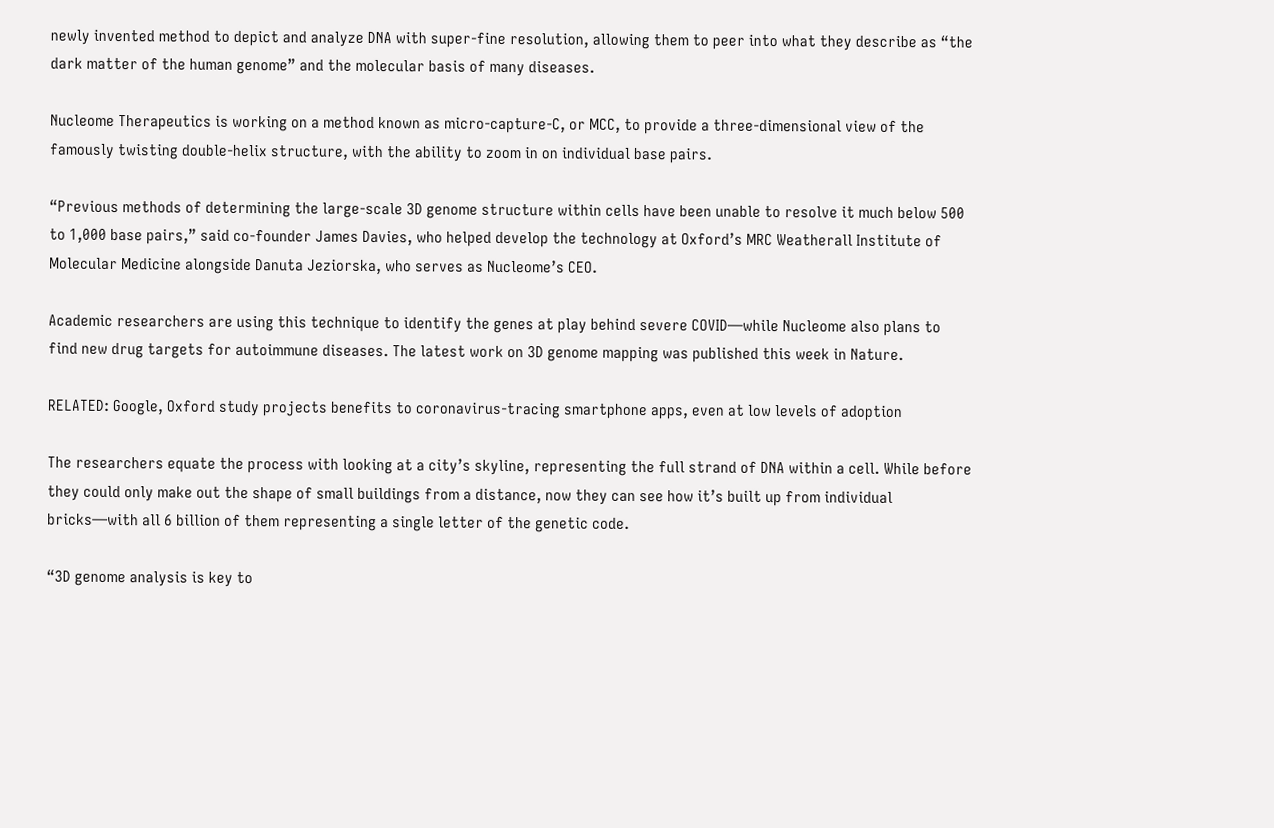newly invented method to depict and analyze DNA with super-fine resolution, allowing them to peer into what they describe as “the dark matter of the human genome” and the molecular basis of many diseases.

Nucleome Therapeutics is working on a method known as micro-capture-C, or MCC, to provide a three-dimensional view of the famously twisting double-helix structure, with the ability to zoom in on individual base pairs.

“Previous methods of determining the large-scale 3D genome structure within cells have been unable to resolve it much below 500 to 1,000 base pairs,” said co-founder James Davies, who helped develop the technology at Oxford’s MRC Weatherall Institute of Molecular Medicine alongside Danuta Jeziorska, who serves as Nucleome’s CEO.

Academic researchers are using this technique to identify the genes at play behind severe COVID—while Nucleome also plans to find new drug targets for autoimmune diseases. The latest work on 3D genome mapping was published this week in Nature.

RELATED: Google, Oxford study projects benefits to coronavirus-tracing smartphone apps, even at low levels of adoption

The researchers equate the process with looking at a city’s skyline, representing the full strand of DNA within a cell. While before they could only make out the shape of small buildings from a distance, now they can see how it’s built up from individual bricks—with all 6 billion of them representing a single letter of the genetic code.

“3D genome analysis is key to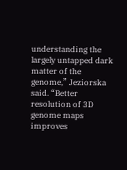understanding the largely untapped dark matter of the genome,” Jeziorska said. “Better resolution of 3D genome maps improves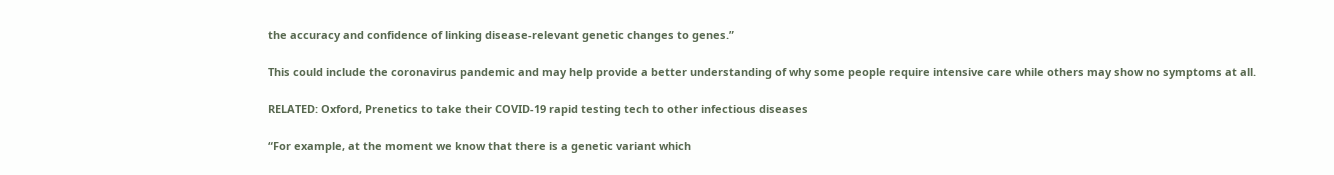the accuracy and confidence of linking disease-relevant genetic changes to genes.”

This could include the coronavirus pandemic and may help provide a better understanding of why some people require intensive care while others may show no symptoms at all.

RELATED: Oxford, Prenetics to take their COVID-19 rapid testing tech to other infectious diseases

“For example, at the moment we know that there is a genetic variant which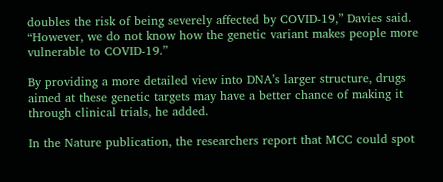doubles the risk of being severely affected by COVID-19,” Davies said. “However, we do not know how the genetic variant makes people more vulnerable to COVID-19.”

By providing a more detailed view into DNA’s larger structure, drugs aimed at these genetic targets may have a better chance of making it through clinical trials, he added.

In the Nature publication, the researchers report that MCC could spot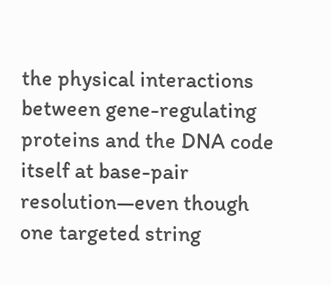the physical interactions between gene-regulating proteins and the DNA code itself at base-pair resolution—even though one targeted string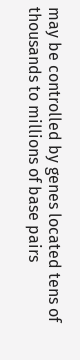may be controlled by genes located tens of thousands to millions of base pairs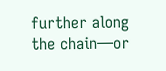further along the chain—or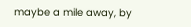maybe a mile away, by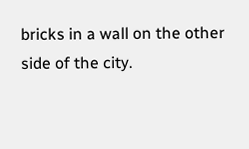bricks in a wall on the other side of the city.